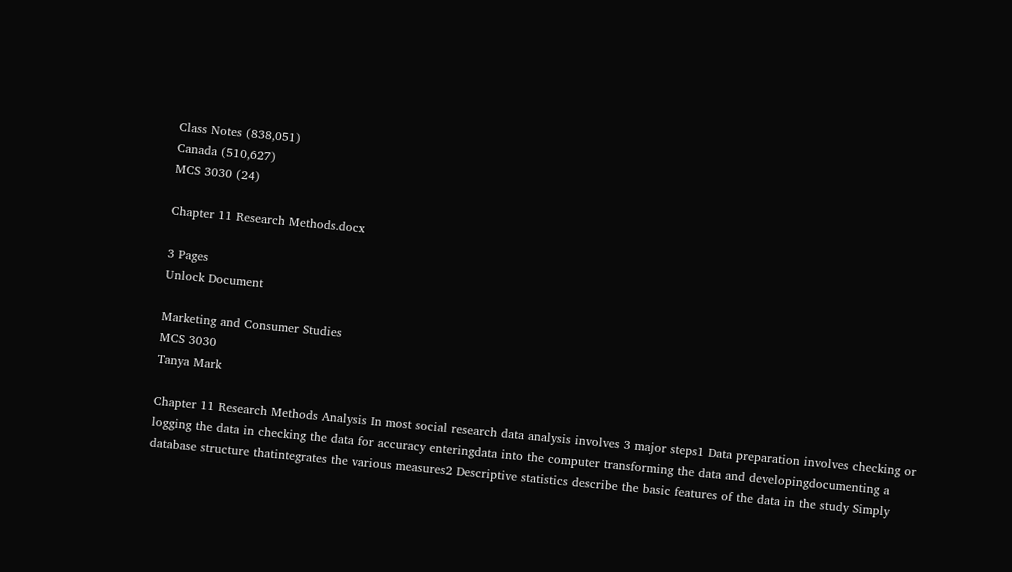Class Notes (838,051)
Canada (510,627)
MCS 3030 (24)

Chapter 11 Research Methods.docx

3 Pages
Unlock Document

Marketing and Consumer Studies
MCS 3030
Tanya Mark

Chapter 11 Research Methods Analysis In most social research data analysis involves 3 major steps1 Data preparation involves checking or logging the data in checking the data for accuracy enteringdata into the computer transforming the data and developingdocumenting a database structure thatintegrates the various measures2 Descriptive statistics describe the basic features of the data in the study Simply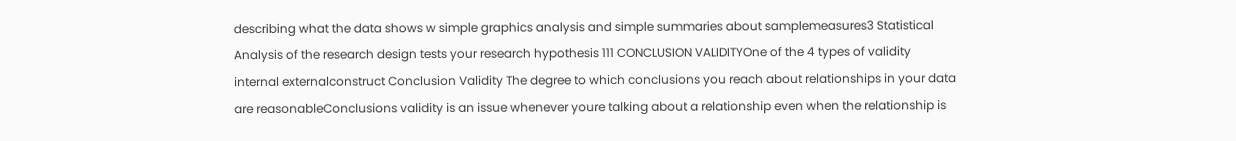describing what the data shows w simple graphics analysis and simple summaries about samplemeasures3 Statistical Analysis of the research design tests your research hypothesis 111 CONCLUSION VALIDITYOne of the 4 types of validity internal externalconstruct Conclusion Validity The degree to which conclusions you reach about relationships in your data are reasonableConclusions validity is an issue whenever youre talking about a relationship even when the relationship is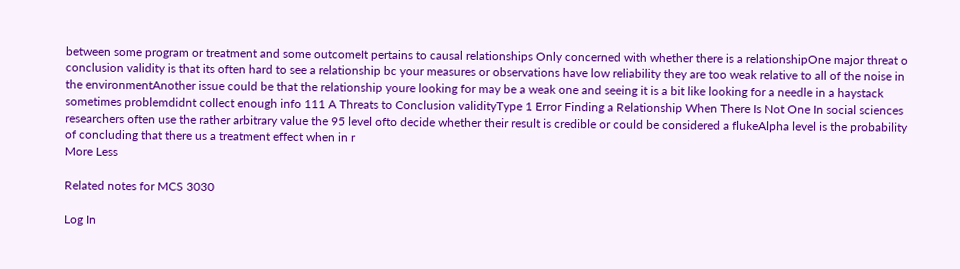between some program or treatment and some outcomeIt pertains to causal relationships Only concerned with whether there is a relationshipOne major threat o conclusion validity is that its often hard to see a relationship bc your measures or observations have low reliability they are too weak relative to all of the noise in the environmentAnother issue could be that the relationship youre looking for may be a weak one and seeing it is a bit like looking for a needle in a haystack sometimes problemdidnt collect enough info 111 A Threats to Conclusion validityType 1 Error Finding a Relationship When There Is Not One In social sciences researchers often use the rather arbitrary value the 95 level ofto decide whether their result is credible or could be considered a flukeAlpha level is the probability of concluding that there us a treatment effect when in r
More Less

Related notes for MCS 3030

Log In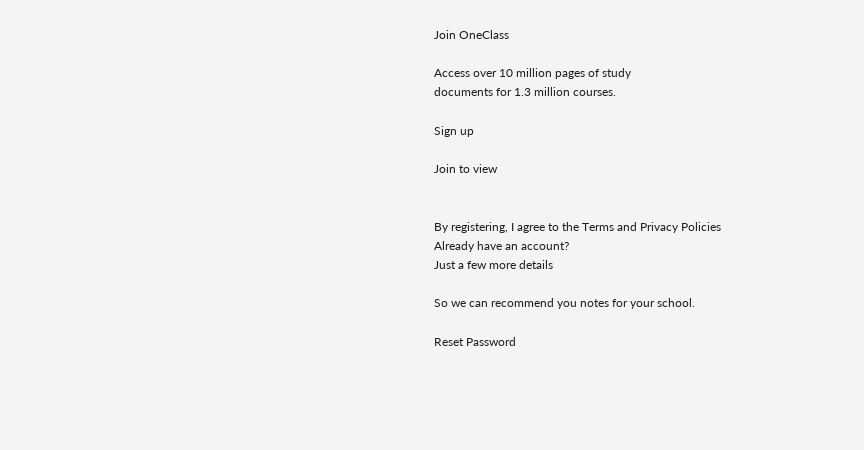Join OneClass

Access over 10 million pages of study
documents for 1.3 million courses.

Sign up

Join to view


By registering, I agree to the Terms and Privacy Policies
Already have an account?
Just a few more details

So we can recommend you notes for your school.

Reset Password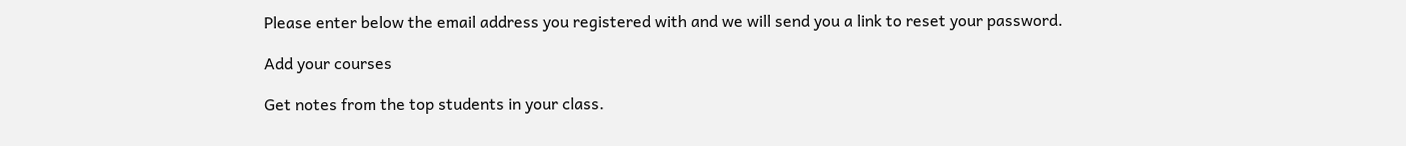Please enter below the email address you registered with and we will send you a link to reset your password.

Add your courses

Get notes from the top students in your class.